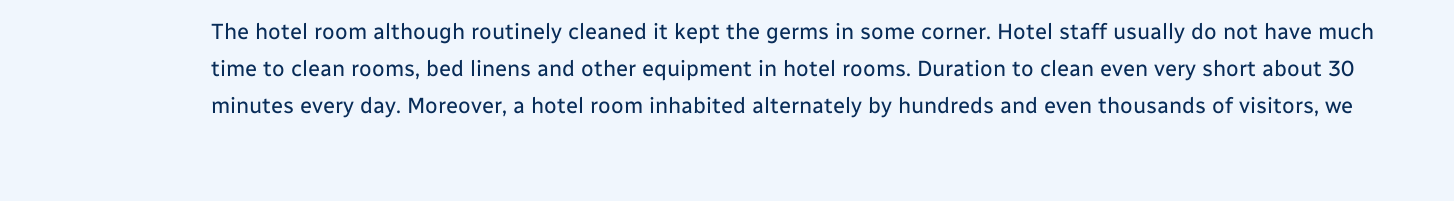The hotel room although routinely cleaned it kept the germs in some corner. Hotel staff usually do not have much time to clean rooms, bed linens and other equipment in hotel rooms. Duration to clean even very short about 30 minutes every day. Moreover, a hotel room inhabited alternately by hundreds and even thousands of visitors, we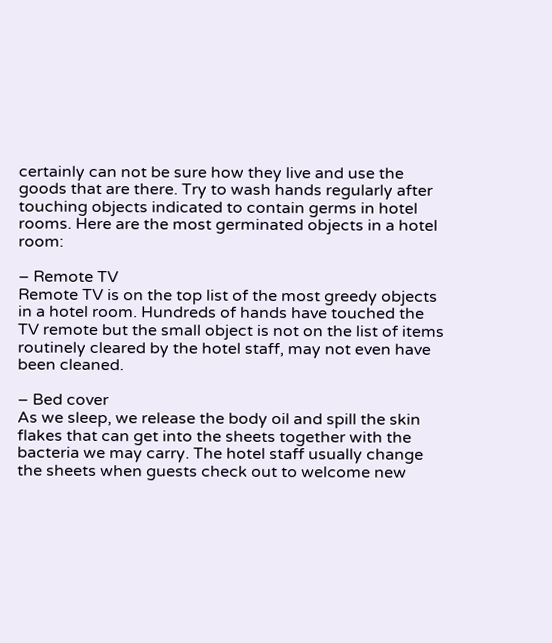certainly can not be sure how they live and use the goods that are there. Try to wash hands regularly after touching objects indicated to contain germs in hotel rooms. Here are the most germinated objects in a hotel room:

– Remote TV
Remote TV is on the top list of the most greedy objects in a hotel room. Hundreds of hands have touched the TV remote but the small object is not on the list of items routinely cleared by the hotel staff, may not even have been cleaned.

– Bed cover
As we sleep, we release the body oil and spill the skin flakes that can get into the sheets together with the bacteria we may carry. The hotel staff usually change the sheets when guests check out to welcome new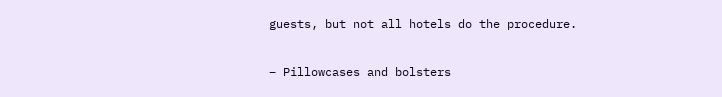guests, but not all hotels do the procedure.

– Pillowcases and bolsters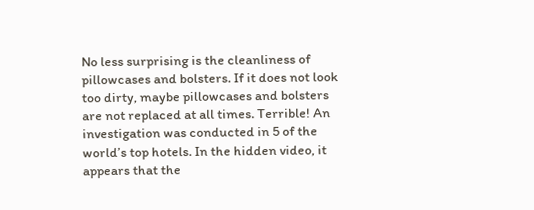No less surprising is the cleanliness of pillowcases and bolsters. If it does not look too dirty, maybe pillowcases and bolsters are not replaced at all times. Terrible! An investigation was conducted in 5 of the world’s top hotels. In the hidden video, it appears that the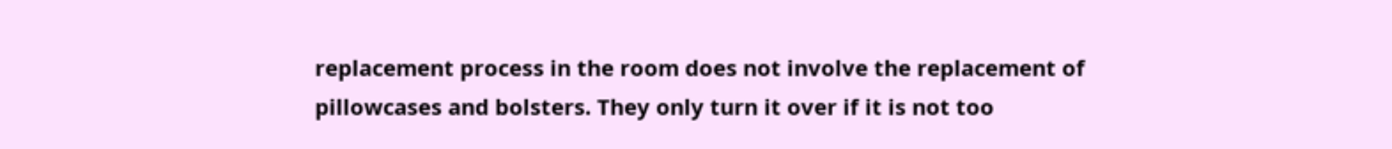replacement process in the room does not involve the replacement of pillowcases and bolsters. They only turn it over if it is not too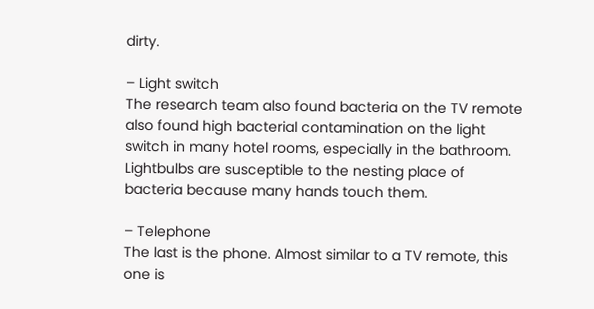dirty.

– Light switch
The research team also found bacteria on the TV remote also found high bacterial contamination on the light switch in many hotel rooms, especially in the bathroom. Lightbulbs are susceptible to the nesting place of bacteria because many hands touch them.

– Telephone
The last is the phone. Almost similar to a TV remote, this one is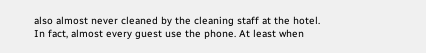also almost never cleaned by the cleaning staff at the hotel. In fact, almost every guest use the phone. At least when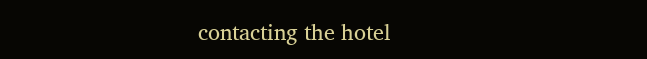contacting the hotel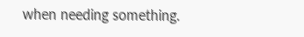when needing something.